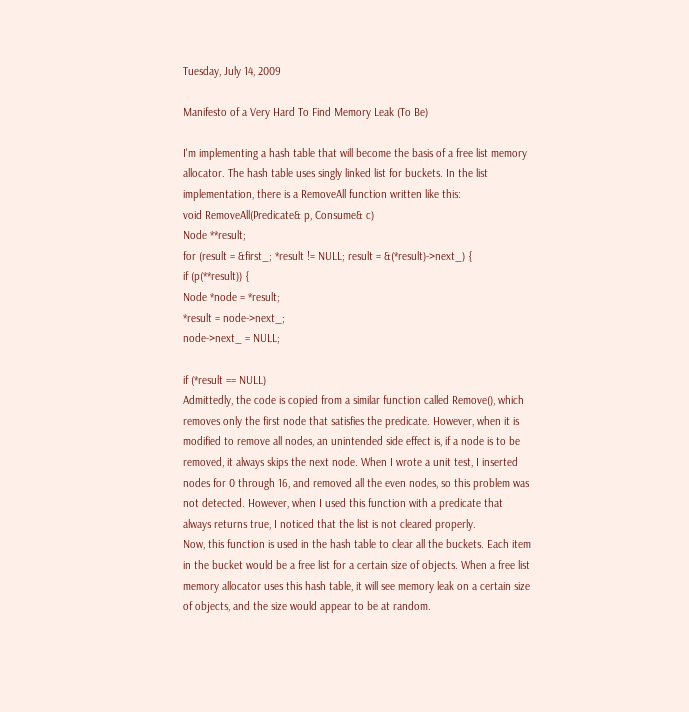Tuesday, July 14, 2009

Manifesto of a Very Hard To Find Memory Leak (To Be)

I'm implementing a hash table that will become the basis of a free list memory allocator. The hash table uses singly linked list for buckets. In the list implementation, there is a RemoveAll function written like this:
void RemoveAll(Predicate& p, Consume& c)
Node **result;
for (result = &first_; *result != NULL; result = &(*result)->next_) {
if (p(**result)) {
Node *node = *result;
*result = node->next_;
node->next_ = NULL;

if (*result == NULL)
Admittedly, the code is copied from a similar function called Remove(), which removes only the first node that satisfies the predicate. However, when it is modified to remove all nodes, an unintended side effect is, if a node is to be removed, it always skips the next node. When I wrote a unit test, I inserted nodes for 0 through 16, and removed all the even nodes, so this problem was not detected. However, when I used this function with a predicate that always returns true, I noticed that the list is not cleared properly.
Now, this function is used in the hash table to clear all the buckets. Each item in the bucket would be a free list for a certain size of objects. When a free list memory allocator uses this hash table, it will see memory leak on a certain size of objects, and the size would appear to be at random.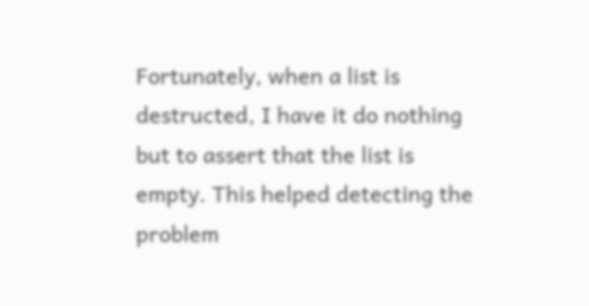Fortunately, when a list is destructed, I have it do nothing but to assert that the list is empty. This helped detecting the problem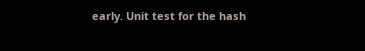early. Unit test for the hash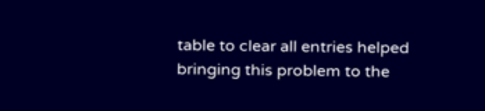table to clear all entries helped bringing this problem to the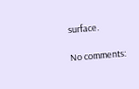surface.

No comments: